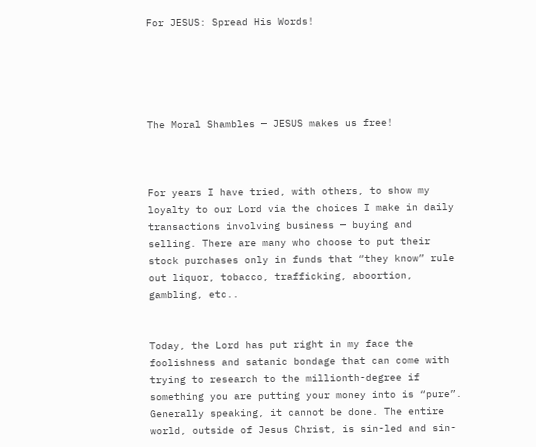For JESUS: Spread His Words!





The Moral Shambles — JESUS makes us free!



For years I have tried, with others, to show my loyalty to our Lord via the choices I make in daily transactions involving business — buying and selling. There are many who choose to put their stock purchases only in funds that “they know” rule out liquor, tobacco, trafficking, aboortion, gambling, etc..


Today, the Lord has put right in my face the foolishness and satanic bondage that can come with trying to research to the millionth-degree if something you are putting your money into is “pure”. Generally speaking, it cannot be done. The entire world, outside of Jesus Christ, is sin-led and sin-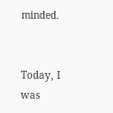minded.


Today, I was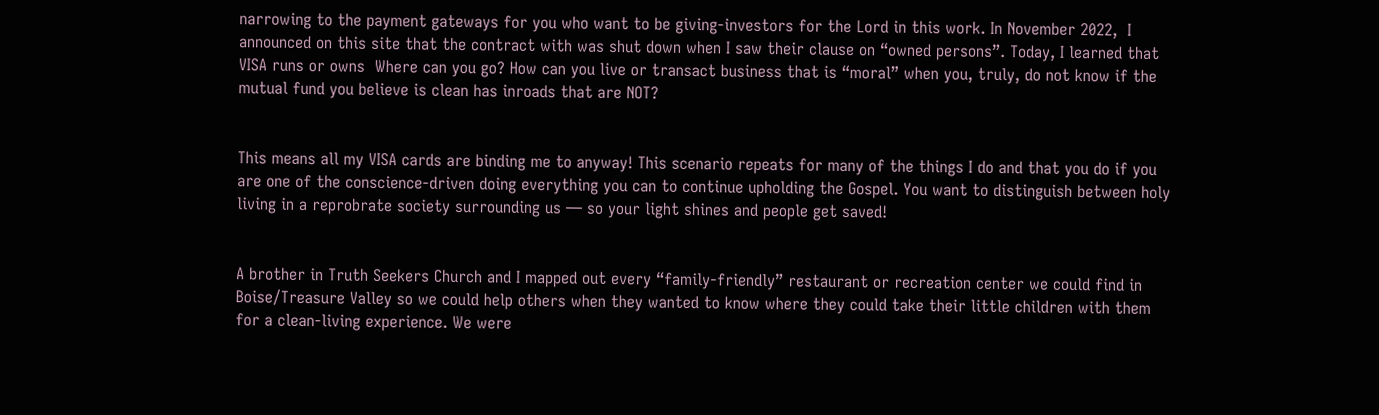narrowing to the payment gateways for you who want to be giving-investors for the Lord in this work. In November 2022,  I announced on this site that the contract with was shut down when I saw their clause on “owned persons”. Today, I learned that VISA runs or owns  Where can you go? How can you live or transact business that is “moral” when you, truly, do not know if the mutual fund you believe is clean has inroads that are NOT?


This means all my VISA cards are binding me to anyway! This scenario repeats for many of the things I do and that you do if you are one of the conscience-driven doing everything you can to continue upholding the Gospel. You want to distinguish between holy living in a reprobrate society surrounding us — so your light shines and people get saved!


A brother in Truth Seekers Church and I mapped out every “family-friendly” restaurant or recreation center we could find in Boise/Treasure Valley so we could help others when they wanted to know where they could take their little children with them for a clean-living experience. We were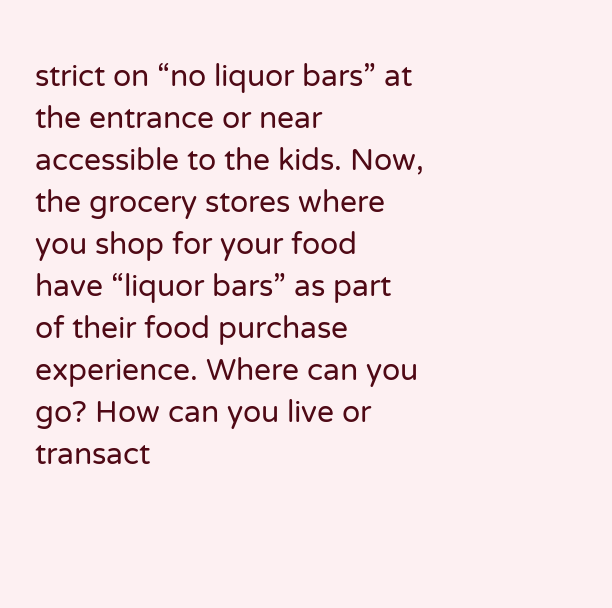strict on “no liquor bars” at the entrance or near accessible to the kids. Now, the grocery stores where you shop for your food have “liquor bars” as part of their food purchase experience. Where can you go? How can you live or transact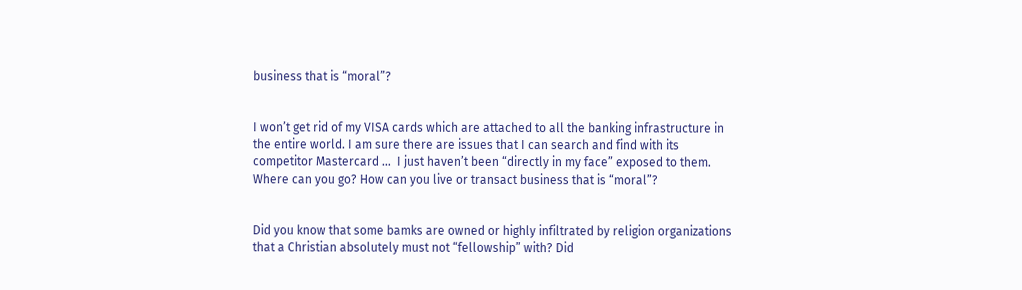business that is “moral”?


I won’t get rid of my VISA cards which are attached to all the banking infrastructure in the entire world. I am sure there are issues that I can search and find with its competitor Mastercard …  I just haven’t been “directly in my face” exposed to them. Where can you go? How can you live or transact business that is “moral”?


Did you know that some bamks are owned or highly infiltrated by religion organizations that a Christian absolutely must not “fellowship” with? Did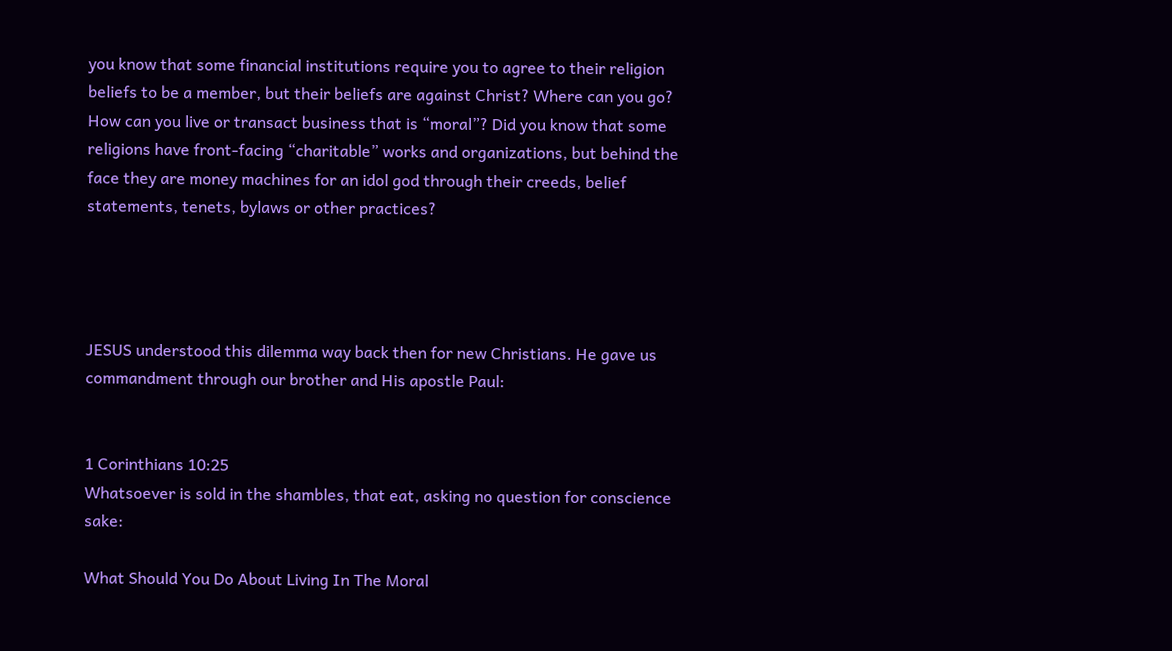you know that some financial institutions require you to agree to their religion beliefs to be a member, but their beliefs are against Christ? Where can you go? How can you live or transact business that is “moral”? Did you know that some religions have front-facing “charitable” works and organizations, but behind the face they are money machines for an idol god through their creeds, belief statements, tenets, bylaws or other practices?




JESUS understood this dilemma way back then for new Christians. He gave us commandment through our brother and His apostle Paul:


1 Corinthians 10:25
Whatsoever is sold in the shambles, that eat, asking no question for conscience sake:

What Should You Do About Living In The Moral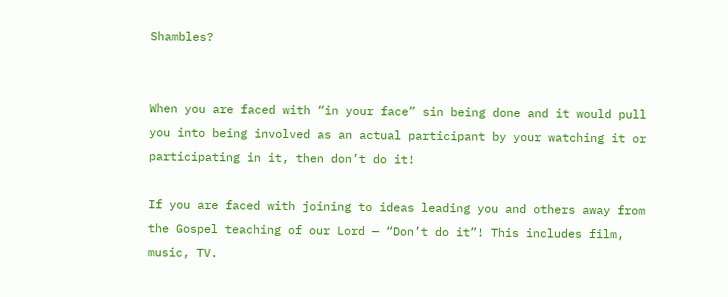Shambles?


When you are faced with “in your face” sin being done and it would pull you into being involved as an actual participant by your watching it or participating in it, then don’t do it!

If you are faced with joining to ideas leading you and others away from the Gospel teaching of our Lord — “Don’t do it”! This includes film, music, TV.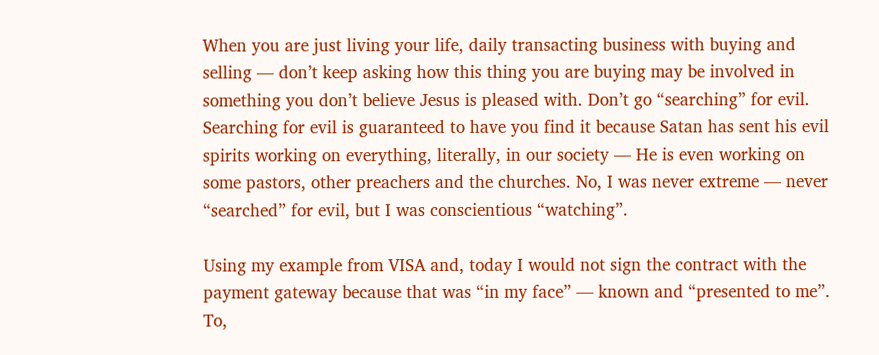When you are just living your life, daily transacting business with buying and selling — don’t keep asking how this thing you are buying may be involved in something you don’t believe Jesus is pleased with. Don’t go “searching” for evil. Searching for evil is guaranteed to have you find it because Satan has sent his evil spirits working on everything, literally, in our society — He is even working on some pastors, other preachers and the churches. No, I was never extreme — never “searched” for evil, but I was conscientious “watching”.

Using my example from VISA and, today I would not sign the contract with the payment gateway because that was “in my face” — known and “presented to me”. To,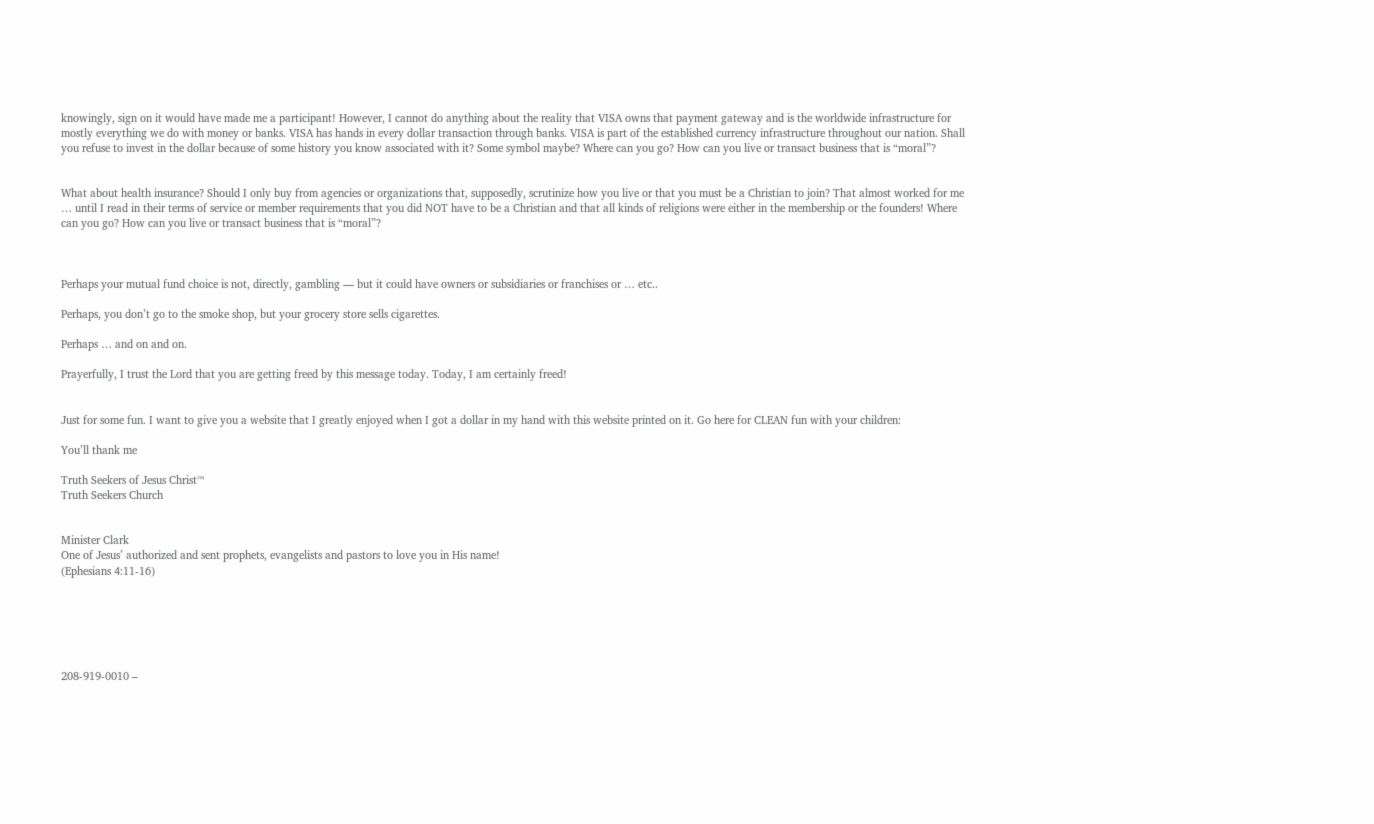knowingly, sign on it would have made me a participant! However, I cannot do anything about the reality that VISA owns that payment gateway and is the worldwide infrastructure for mostly everything we do with money or banks. VISA has hands in every dollar transaction through banks. VISA is part of the established currency infrastructure throughout our nation. Shall you refuse to invest in the dollar because of some history you know associated with it? Some symbol maybe? Where can you go? How can you live or transact business that is “moral”?


What about health insurance? Should I only buy from agencies or organizations that, supposedly, scrutinize how you live or that you must be a Christian to join? That almost worked for me … until I read in their terms of service or member requirements that you did NOT have to be a Christian and that all kinds of religions were either in the membership or the founders! Where can you go? How can you live or transact business that is “moral”?



Perhaps your mutual fund choice is not, directly, gambling — but it could have owners or subsidiaries or franchises or … etc..

Perhaps, you don’t go to the smoke shop, but your grocery store sells cigarettes.

Perhaps … and on and on.

Prayerfully, I trust the Lord that you are getting freed by this message today. Today, I am certainly freed!


Just for some fun. I want to give you a website that I greatly enjoyed when I got a dollar in my hand with this website printed on it. Go here for CLEAN fun with your children:

You’ll thank me

Truth Seekers of Jesus Christ™
Truth Seekers Church


Minister Clark
One of Jesus’ authorized and sent prophets, evangelists and pastors to love you in His name!
(Ephesians 4:11-16)






208-919-0010 –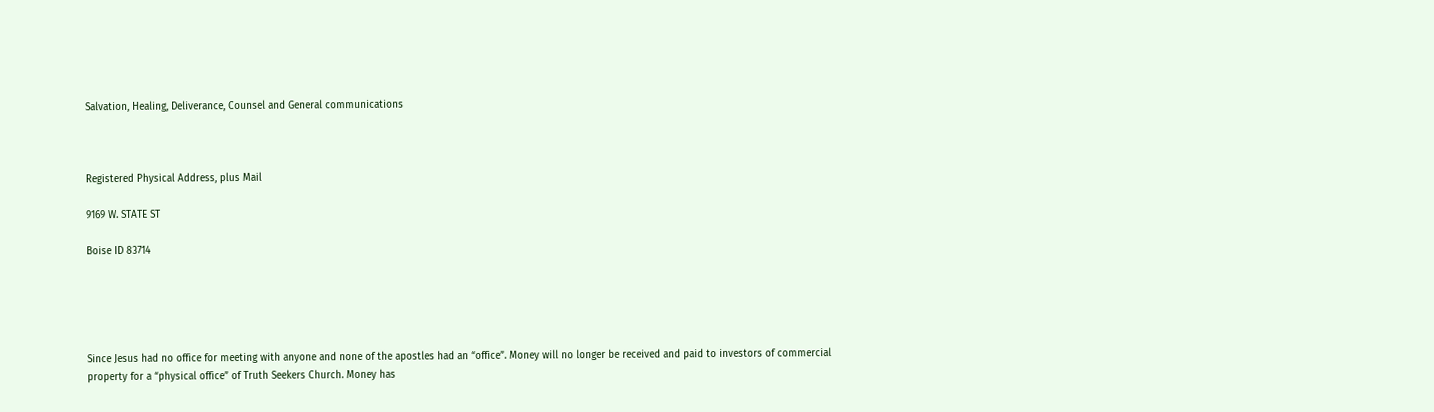Salvation, Healing, Deliverance, Counsel and General communications



Registered Physical Address, plus Mail

9169 W. STATE ST

Boise ID 83714





Since Jesus had no office for meeting with anyone and none of the apostles had an “office”. Money will no longer be received and paid to investors of commercial property for a “physical office” of Truth Seekers Church. Money has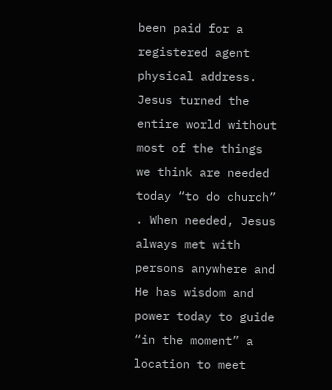been paid for a registered agent physical address. Jesus turned the entire world without most of the things we think are needed today “to do church” . When needed, Jesus always met with persons anywhere and He has wisdom and power today to guide “in the moment” a location to meet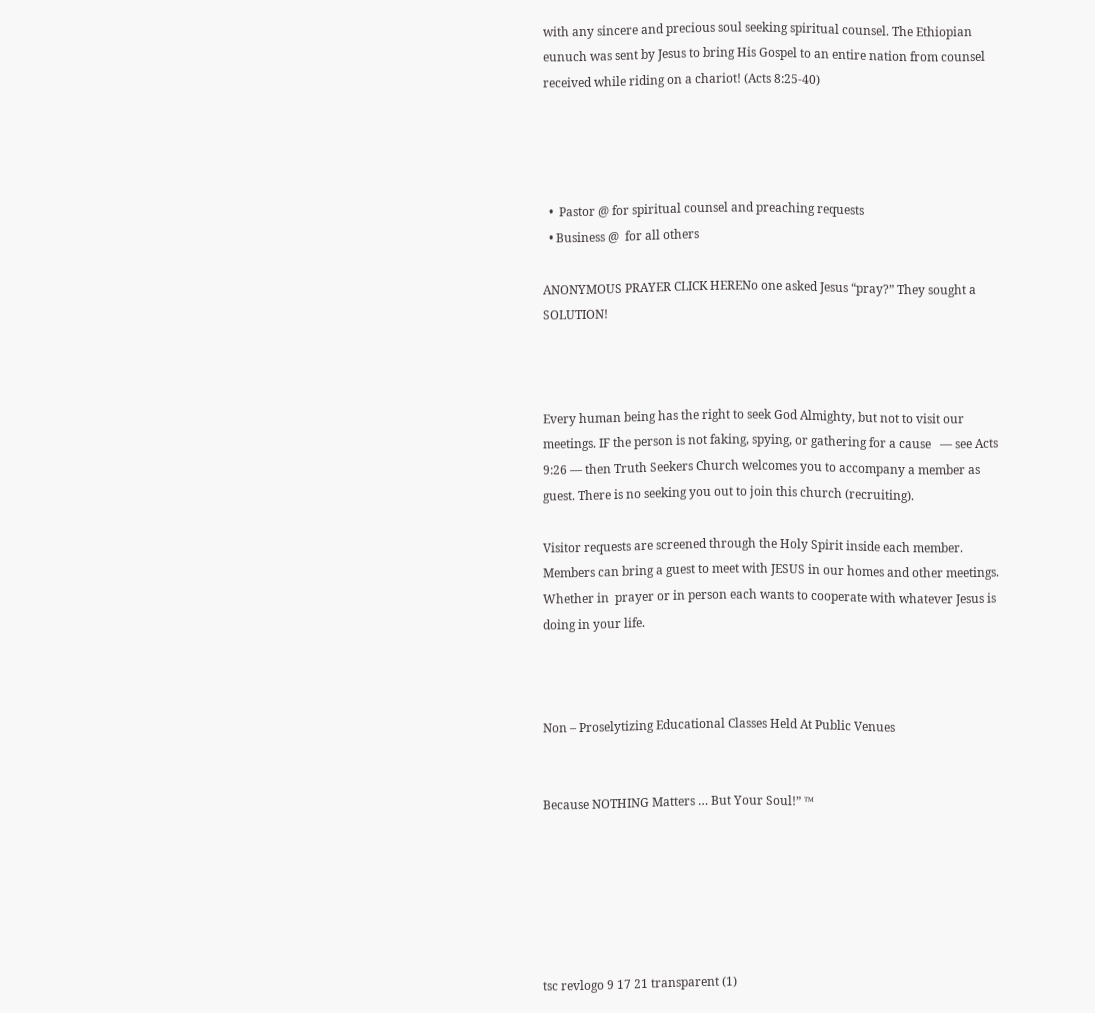with any sincere and precious soul seeking spiritual counsel. The Ethiopian eunuch was sent by Jesus to bring His Gospel to an entire nation from counsel received while riding on a chariot! (Acts 8:25-40)




  •  Pastor @ for spiritual counsel and preaching requests
  • Business @  for all others

ANONYMOUS PRAYER CLICK HERENo one asked Jesus “pray?” They sought a SOLUTION!



Every human being has the right to seek God Almighty, but not to visit our meetings. IF the person is not faking, spying, or gathering for a cause   — see Acts 9:26 — then Truth Seekers Church welcomes you to accompany a member as guest. There is no seeking you out to join this church (recruiting).

Visitor requests are screened through the Holy Spirit inside each member. Members can bring a guest to meet with JESUS in our homes and other meetings. Whether in  prayer or in person each wants to cooperate with whatever Jesus is doing in your life.



Non – Proselytizing Educational Classes Held At Public Venues


Because NOTHING Matters … But Your Soul!” ™






tsc revlogo 9 17 21 transparent (1)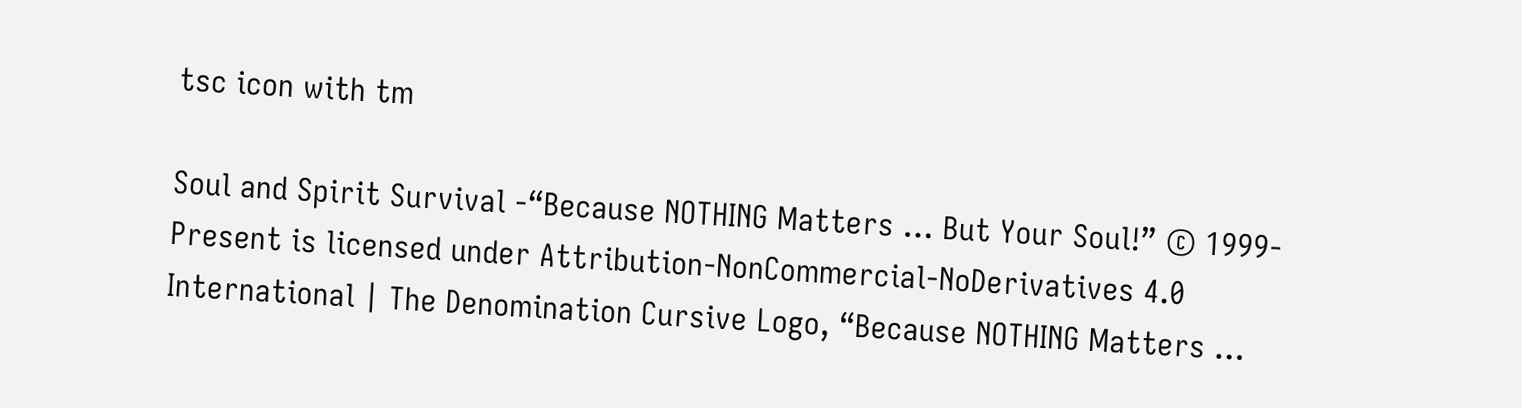tsc icon with tm

Soul and Spirit Survival -“Because NOTHING Matters … But Your Soul!” © 1999-Present is licensed under Attribution-NonCommercial-NoDerivatives 4.0 International | The Denomination Cursive Logo, “Because NOTHING Matters …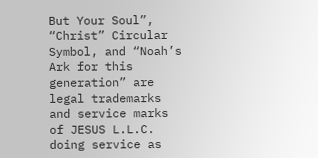But Your Soul”,  “Christ” Circular Symbol, and “Noah’s Ark for this generation” are legal trademarks and service marks of JESUS L.L.C. doing service as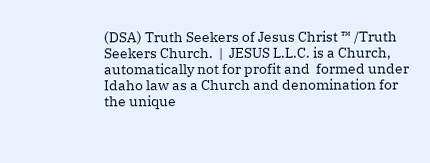(DSA) Truth Seekers of Jesus Christ ™ /Truth Seekers Church.  |  JESUS L.L.C. is a Church, automatically not for profit and  formed under Idaho law as a Church and denomination for the unique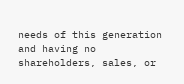needs of this generation and having no shareholders, sales, or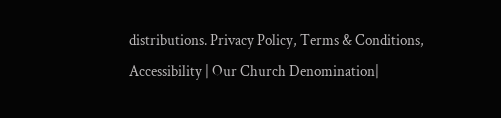distributions. Privacy Policy, Terms & Conditions, Accessibility | Our Church Denomination|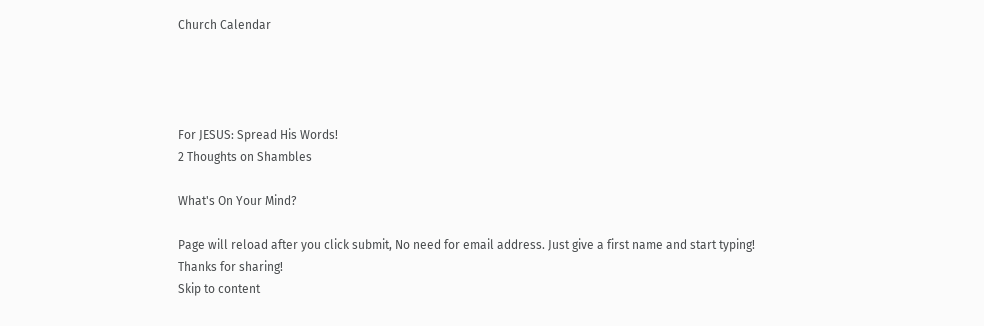Church Calendar




For JESUS: Spread His Words!
2 Thoughts on Shambles

What's On Your Mind?

Page will reload after you click submit, No need for email address. Just give a first name and start typing!
Thanks for sharing!
Skip to content